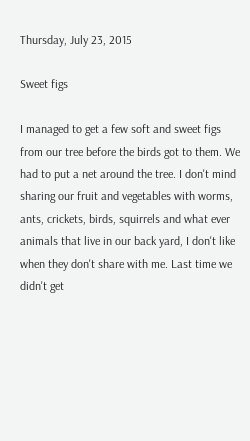Thursday, July 23, 2015

Sweet figs

I managed to get a few soft and sweet figs from our tree before the birds got to them. We had to put a net around the tree. I don't mind sharing our fruit and vegetables with worms, ants, crickets, birds, squirrels and what ever animals that live in our back yard, I don't like when they don't share with me. Last time we didn't get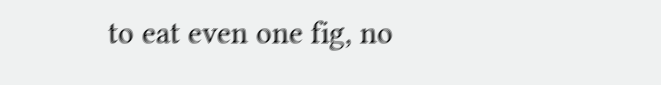to eat even one fig, no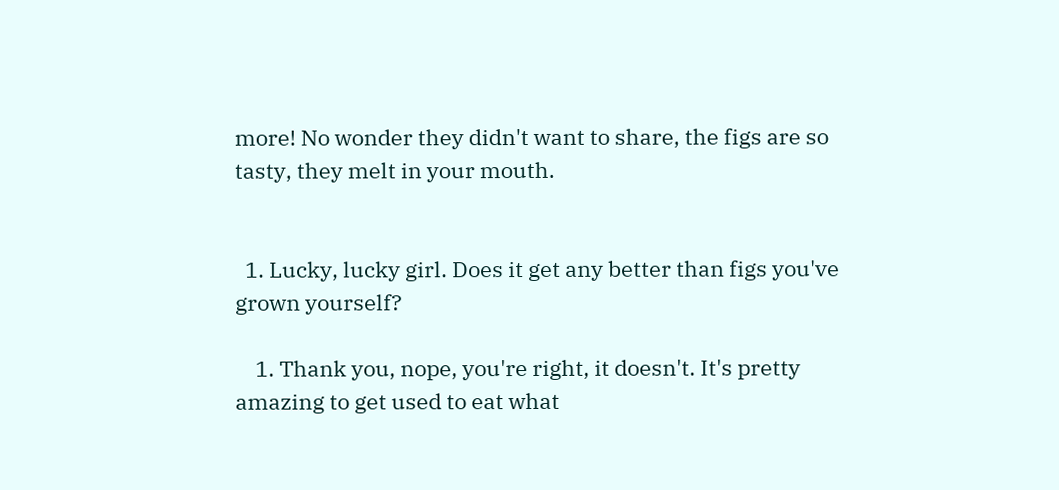more! No wonder they didn't want to share, the figs are so tasty, they melt in your mouth.


  1. Lucky, lucky girl. Does it get any better than figs you've grown yourself?

    1. Thank you, nope, you're right, it doesn't. It's pretty amazing to get used to eat what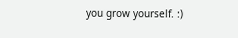you grow yourself. :)